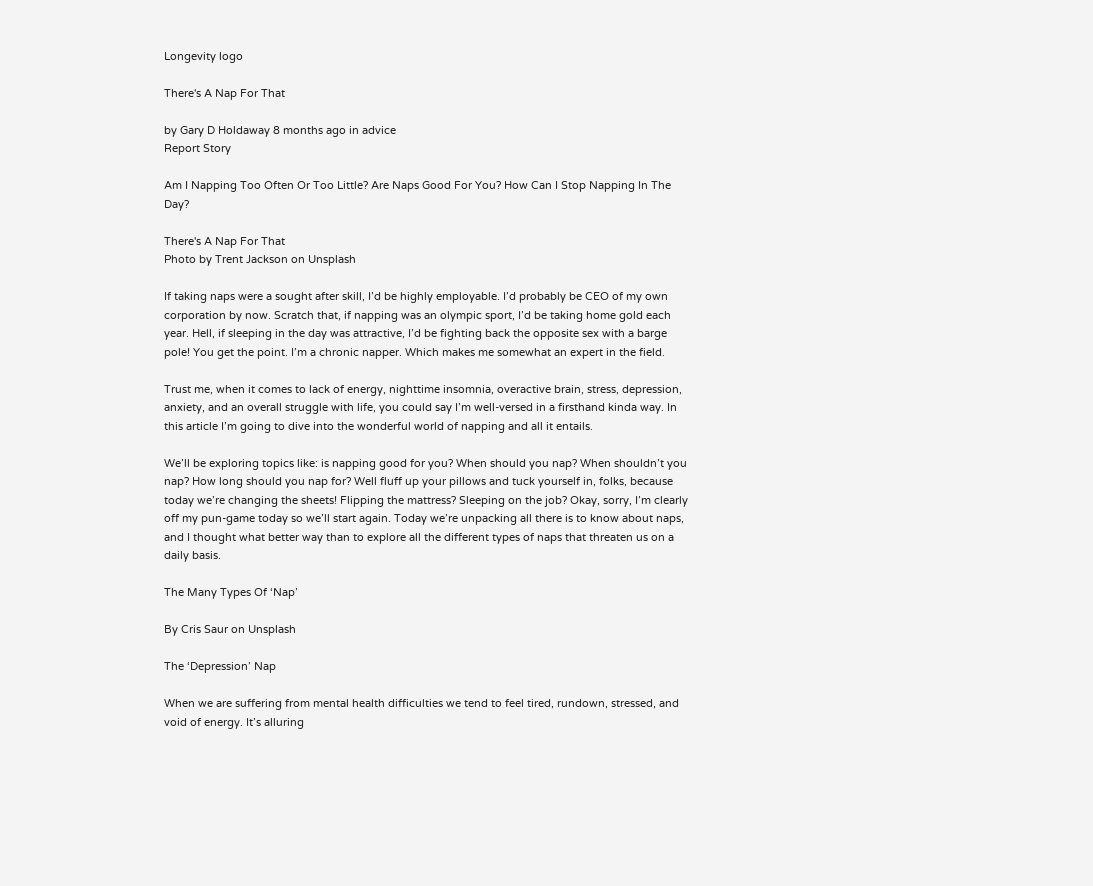Longevity logo

There's A Nap For That

by Gary D Holdaway 8 months ago in advice
Report Story

Am I Napping Too Often Or Too Little? Are Naps Good For You? How Can I Stop Napping In The Day?

There's A Nap For That
Photo by Trent Jackson on Unsplash

If taking naps were a sought after skill, I’d be highly employable. I’d probably be CEO of my own corporation by now. Scratch that, if napping was an olympic sport, I’d be taking home gold each year. Hell, if sleeping in the day was attractive, I’d be fighting back the opposite sex with a barge pole! You get the point. I’m a chronic napper. Which makes me somewhat an expert in the field.

Trust me, when it comes to lack of energy, nighttime insomnia, overactive brain, stress, depression, anxiety, and an overall struggle with life, you could say I’m well-versed in a firsthand kinda way. In this article I’m going to dive into the wonderful world of napping and all it entails.

We’ll be exploring topics like: is napping good for you? When should you nap? When shouldn’t you nap? How long should you nap for? Well fluff up your pillows and tuck yourself in, folks, because today we’re changing the sheets! Flipping the mattress? Sleeping on the job? Okay, sorry, I’m clearly off my pun-game today so we’ll start again. Today we’re unpacking all there is to know about naps, and I thought what better way than to explore all the different types of naps that threaten us on a daily basis.

The Many Types Of ‘Nap’

By Cris Saur on Unsplash

The ‘Depression’ Nap

When we are suffering from mental health difficulties we tend to feel tired, rundown, stressed, and void of energy. It’s alluring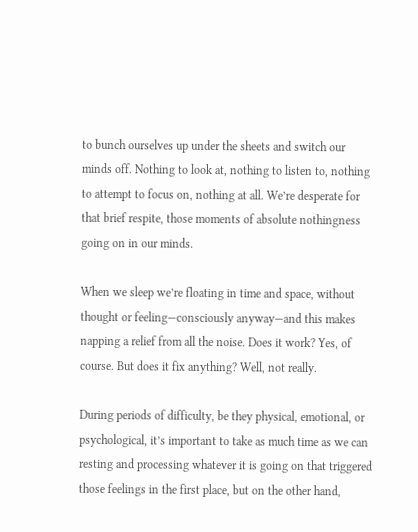to bunch ourselves up under the sheets and switch our minds off. Nothing to look at, nothing to listen to, nothing to attempt to focus on, nothing at all. We’re desperate for that brief respite, those moments of absolute nothingness going on in our minds.

When we sleep we’re floating in time and space, without thought or feeling—consciously anyway—and this makes napping a relief from all the noise. Does it work? Yes, of course. But does it fix anything? Well, not really.

During periods of difficulty, be they physical, emotional, or psychological, it’s important to take as much time as we can resting and processing whatever it is going on that triggered those feelings in the first place, but on the other hand,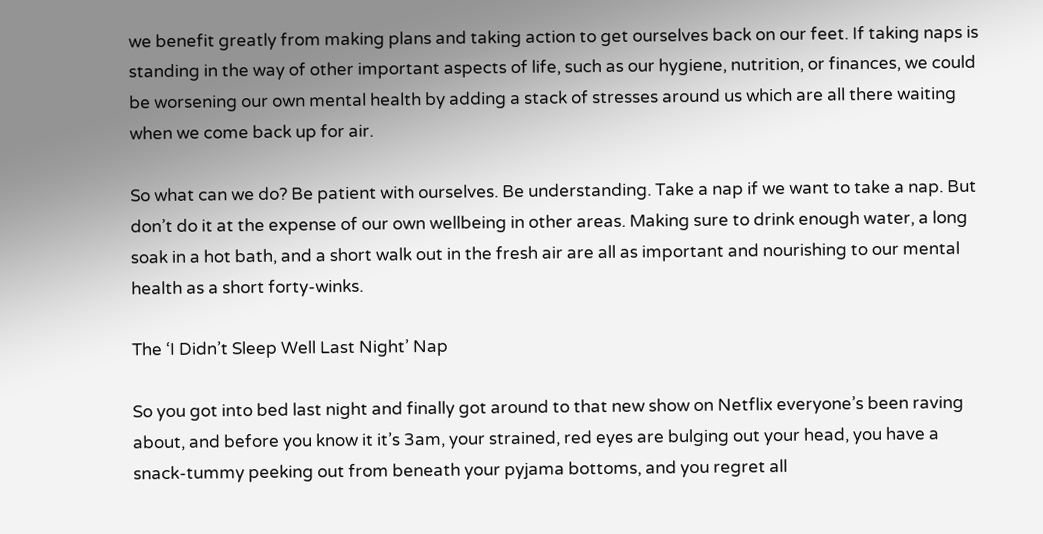we benefit greatly from making plans and taking action to get ourselves back on our feet. If taking naps is standing in the way of other important aspects of life, such as our hygiene, nutrition, or finances, we could be worsening our own mental health by adding a stack of stresses around us which are all there waiting when we come back up for air.

So what can we do? Be patient with ourselves. Be understanding. Take a nap if we want to take a nap. But don’t do it at the expense of our own wellbeing in other areas. Making sure to drink enough water, a long soak in a hot bath, and a short walk out in the fresh air are all as important and nourishing to our mental health as a short forty-winks.

The ‘I Didn’t Sleep Well Last Night’ Nap

So you got into bed last night and finally got around to that new show on Netflix everyone’s been raving about, and before you know it it’s 3am, your strained, red eyes are bulging out your head, you have a snack-tummy peeking out from beneath your pyjama bottoms, and you regret all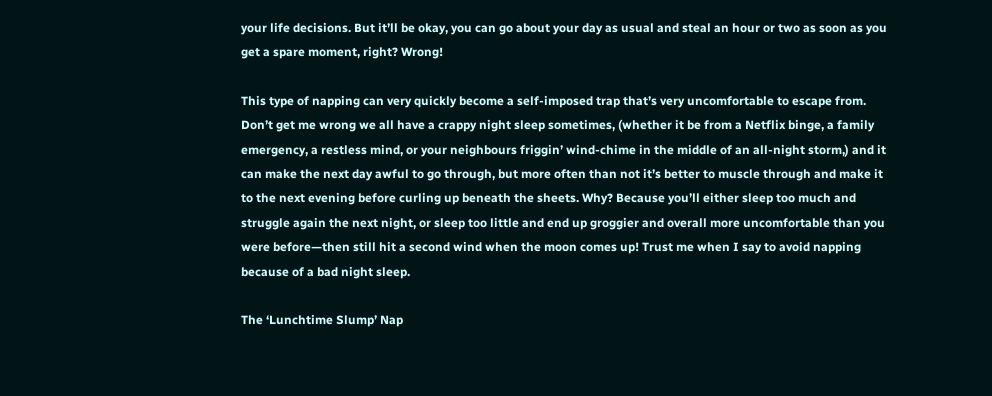your life decisions. But it’ll be okay, you can go about your day as usual and steal an hour or two as soon as you get a spare moment, right? Wrong!

This type of napping can very quickly become a self-imposed trap that’s very uncomfortable to escape from. Don’t get me wrong we all have a crappy night sleep sometimes, (whether it be from a Netflix binge, a family emergency, a restless mind, or your neighbours friggin’ wind-chime in the middle of an all-night storm,) and it can make the next day awful to go through, but more often than not it’s better to muscle through and make it to the next evening before curling up beneath the sheets. Why? Because you’ll either sleep too much and struggle again the next night, or sleep too little and end up groggier and overall more uncomfortable than you were before—then still hit a second wind when the moon comes up! Trust me when I say to avoid napping because of a bad night sleep.

The ‘Lunchtime Slump’ Nap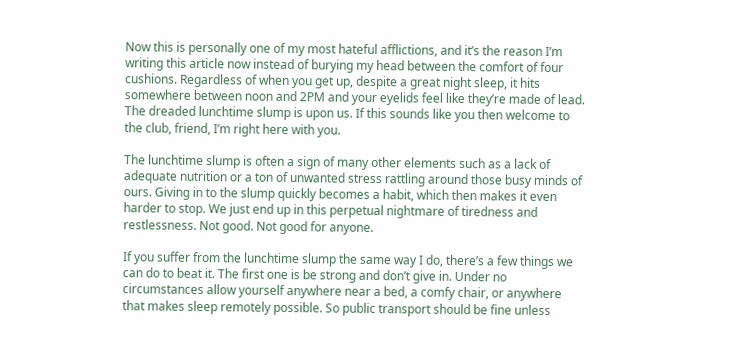Now this is personally one of my most hateful afflictions, and it’s the reason I’m writing this article now instead of burying my head between the comfort of four cushions. Regardless of when you get up, despite a great night sleep, it hits somewhere between noon and 2PM and your eyelids feel like they’re made of lead. The dreaded lunchtime slump is upon us. If this sounds like you then welcome to the club, friend, I’m right here with you.

The lunchtime slump is often a sign of many other elements such as a lack of adequate nutrition or a ton of unwanted stress rattling around those busy minds of ours. Giving in to the slump quickly becomes a habit, which then makes it even harder to stop. We just end up in this perpetual nightmare of tiredness and restlessness. Not good. Not good for anyone.

If you suffer from the lunchtime slump the same way I do, there’s a few things we can do to beat it. The first one is be strong and don’t give in. Under no circumstances allow yourself anywhere near a bed, a comfy chair, or anywhere that makes sleep remotely possible. So public transport should be fine unless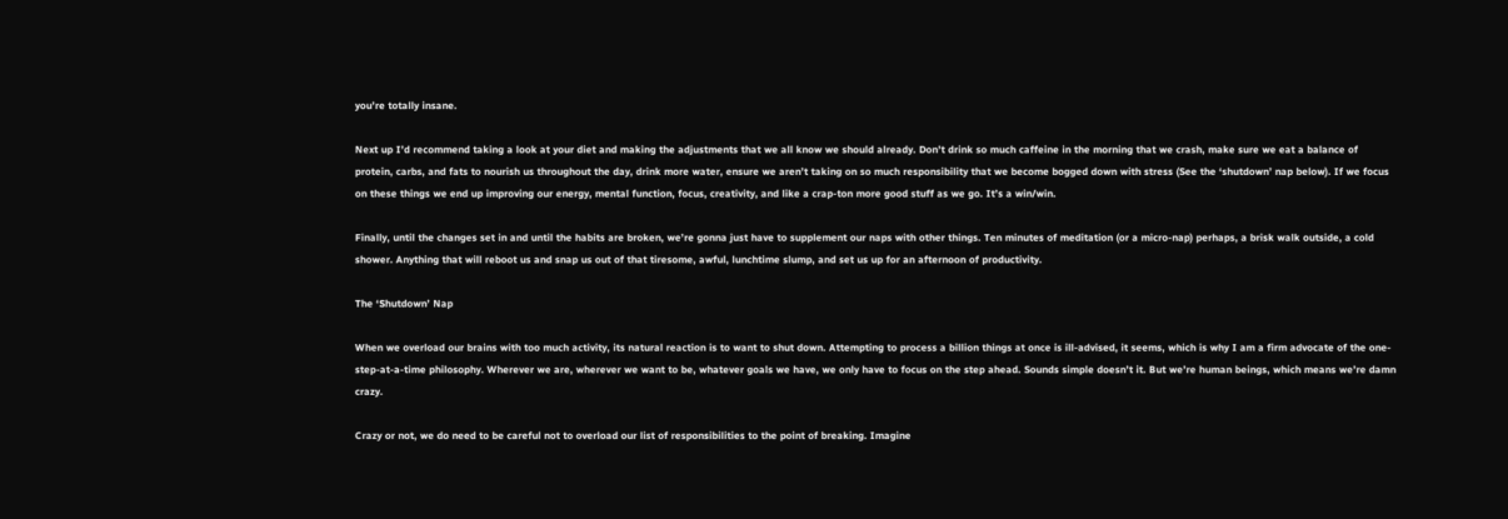you’re totally insane.

Next up I’d recommend taking a look at your diet and making the adjustments that we all know we should already. Don’t drink so much caffeine in the morning that we crash, make sure we eat a balance of protein, carbs, and fats to nourish us throughout the day, drink more water, ensure we aren’t taking on so much responsibility that we become bogged down with stress (See the ‘shutdown’ nap below). If we focus on these things we end up improving our energy, mental function, focus, creativity, and like a crap-ton more good stuff as we go. It’s a win/win.

Finally, until the changes set in and until the habits are broken, we’re gonna just have to supplement our naps with other things. Ten minutes of meditation (or a micro-nap) perhaps, a brisk walk outside, a cold shower. Anything that will reboot us and snap us out of that tiresome, awful, lunchtime slump, and set us up for an afternoon of productivity.

The ‘Shutdown’ Nap

When we overload our brains with too much activity, its natural reaction is to want to shut down. Attempting to process a billion things at once is ill-advised, it seems, which is why I am a firm advocate of the one-step-at-a-time philosophy. Wherever we are, wherever we want to be, whatever goals we have, we only have to focus on the step ahead. Sounds simple doesn’t it. But we’re human beings, which means we’re damn crazy.

Crazy or not, we do need to be careful not to overload our list of responsibilities to the point of breaking. Imagine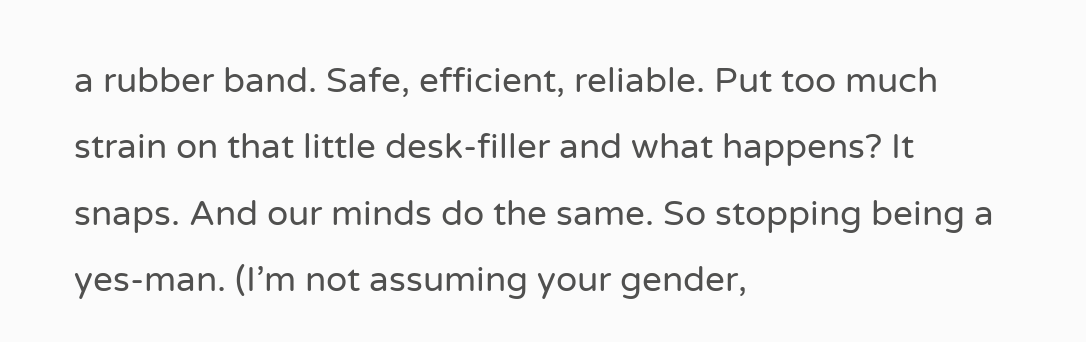a rubber band. Safe, efficient, reliable. Put too much strain on that little desk-filler and what happens? It snaps. And our minds do the same. So stopping being a yes-man. (I’m not assuming your gender,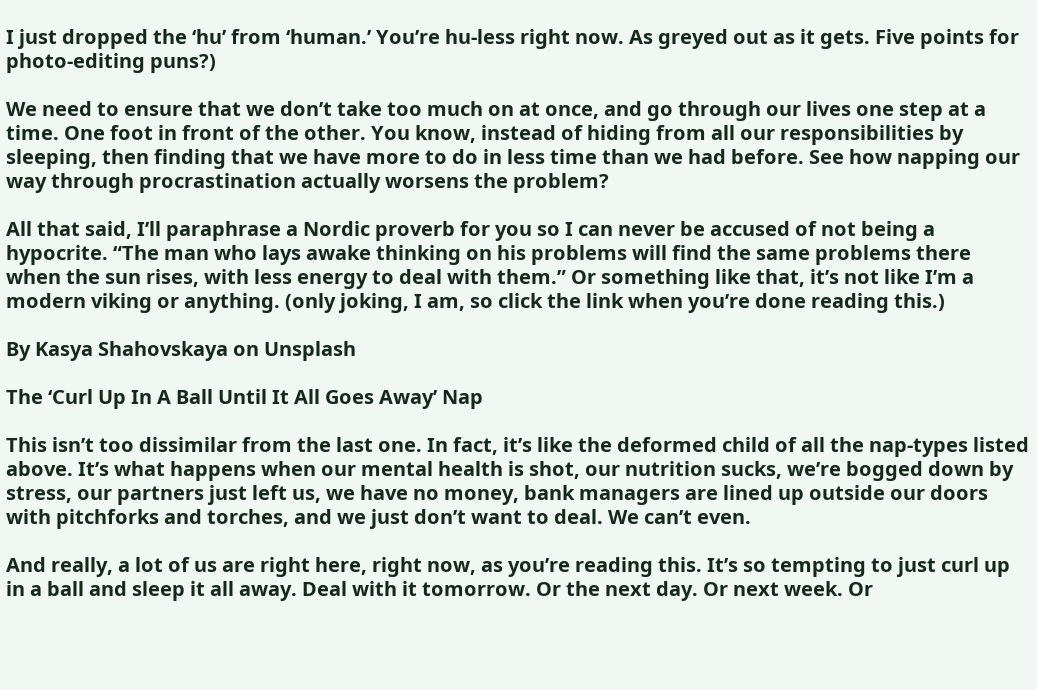I just dropped the ‘hu’ from ‘human.’ You’re hu-less right now. As greyed out as it gets. Five points for photo-editing puns?)

We need to ensure that we don’t take too much on at once, and go through our lives one step at a time. One foot in front of the other. You know, instead of hiding from all our responsibilities by sleeping, then finding that we have more to do in less time than we had before. See how napping our way through procrastination actually worsens the problem?

All that said, I’ll paraphrase a Nordic proverb for you so I can never be accused of not being a hypocrite. “The man who lays awake thinking on his problems will find the same problems there when the sun rises, with less energy to deal with them.” Or something like that, it’s not like I’m a modern viking or anything. (only joking, I am, so click the link when you’re done reading this.)

By Kasya Shahovskaya on Unsplash

The ‘Curl Up In A Ball Until It All Goes Away’ Nap

This isn’t too dissimilar from the last one. In fact, it’s like the deformed child of all the nap-types listed above. It’s what happens when our mental health is shot, our nutrition sucks, we’re bogged down by stress, our partners just left us, we have no money, bank managers are lined up outside our doors with pitchforks and torches, and we just don’t want to deal. We can’t even.

And really, a lot of us are right here, right now, as you’re reading this. It’s so tempting to just curl up in a ball and sleep it all away. Deal with it tomorrow. Or the next day. Or next week. Or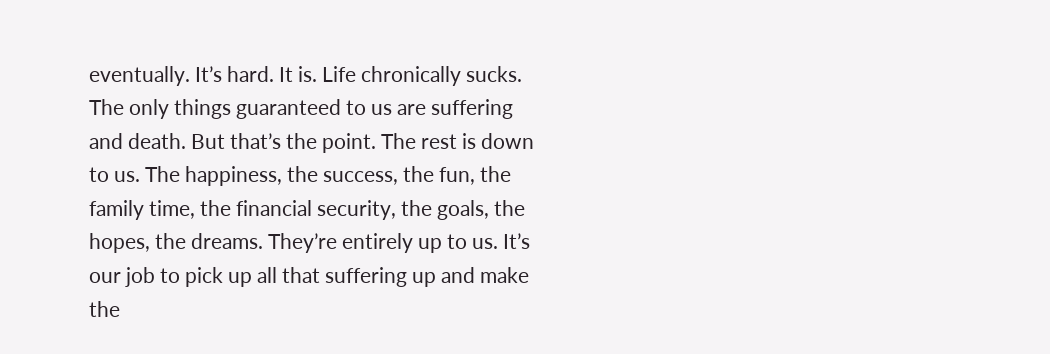eventually. It’s hard. It is. Life chronically sucks. The only things guaranteed to us are suffering and death. But that’s the point. The rest is down to us. The happiness, the success, the fun, the family time, the financial security, the goals, the hopes, the dreams. They’re entirely up to us. It’s our job to pick up all that suffering up and make the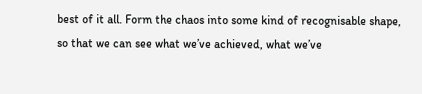best of it all. Form the chaos into some kind of recognisable shape, so that we can see what we’ve achieved, what we’ve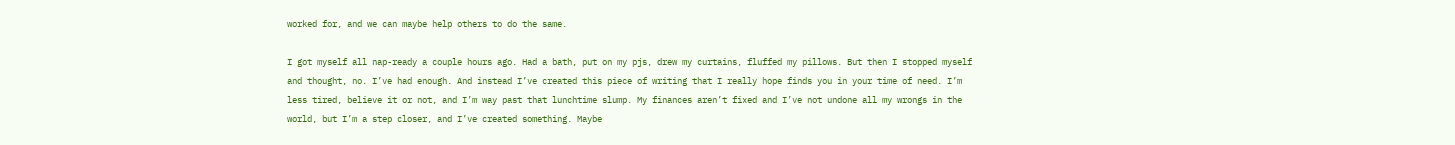worked for, and we can maybe help others to do the same.

I got myself all nap-ready a couple hours ago. Had a bath, put on my pjs, drew my curtains, fluffed my pillows. But then I stopped myself and thought, no. I’ve had enough. And instead I’ve created this piece of writing that I really hope finds you in your time of need. I’m less tired, believe it or not, and I’m way past that lunchtime slump. My finances aren’t fixed and I’ve not undone all my wrongs in the world, but I’m a step closer, and I’ve created something. Maybe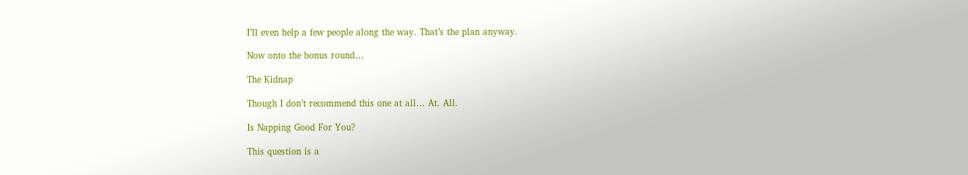I’ll even help a few people along the way. That’s the plan anyway.

Now onto the bonus round…

The Kidnap

Though I don’t recommend this one at all… At. All.

Is Napping Good For You?

This question is a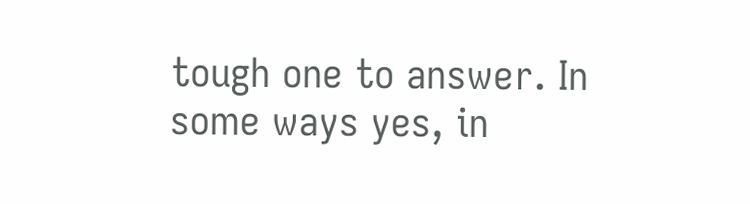tough one to answer. In some ways yes, in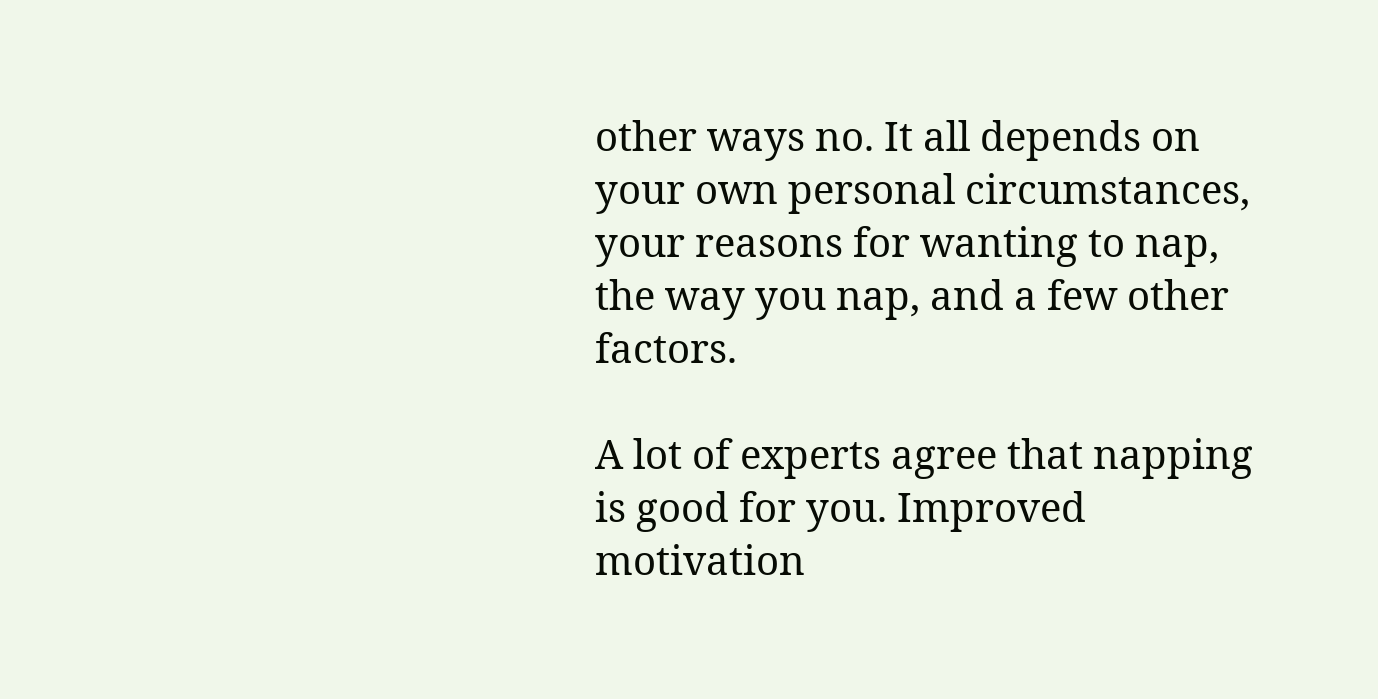other ways no. It all depends on your own personal circumstances, your reasons for wanting to nap, the way you nap, and a few other factors.

A lot of experts agree that napping is good for you. Improved motivation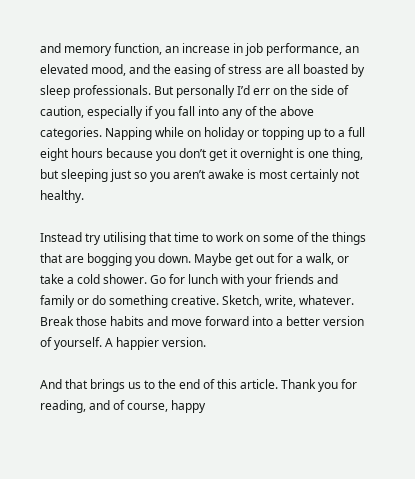and memory function, an increase in job performance, an elevated mood, and the easing of stress are all boasted by sleep professionals. But personally I’d err on the side of caution, especially if you fall into any of the above categories. Napping while on holiday or topping up to a full eight hours because you don’t get it overnight is one thing, but sleeping just so you aren’t awake is most certainly not healthy.

Instead try utilising that time to work on some of the things that are bogging you down. Maybe get out for a walk, or take a cold shower. Go for lunch with your friends and family or do something creative. Sketch, write, whatever. Break those habits and move forward into a better version of yourself. A happier version.

And that brings us to the end of this article. Thank you for reading, and of course, happy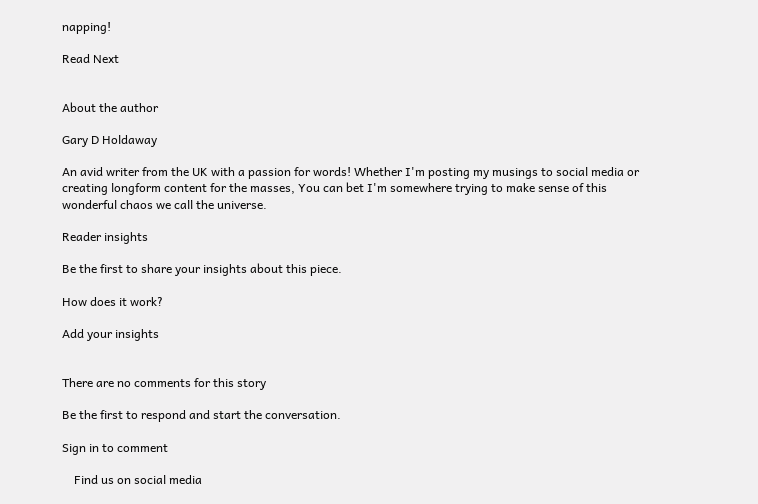napping!

Read Next


About the author

Gary D Holdaway

An avid writer from the UK with a passion for words! Whether I'm posting my musings to social media or creating longform content for the masses, You can bet I'm somewhere trying to make sense of this wonderful chaos we call the universe.

Reader insights

Be the first to share your insights about this piece.

How does it work?

Add your insights


There are no comments for this story

Be the first to respond and start the conversation.

Sign in to comment

    Find us on social media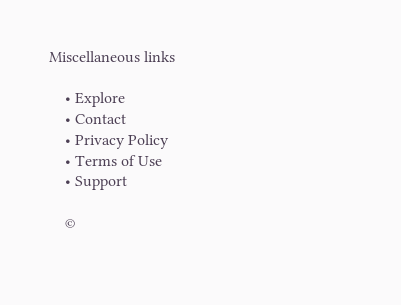Miscellaneous links

    • Explore
    • Contact
    • Privacy Policy
    • Terms of Use
    • Support

    ©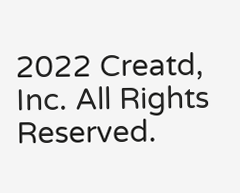2022 Creatd, Inc. All Rights Reserved.